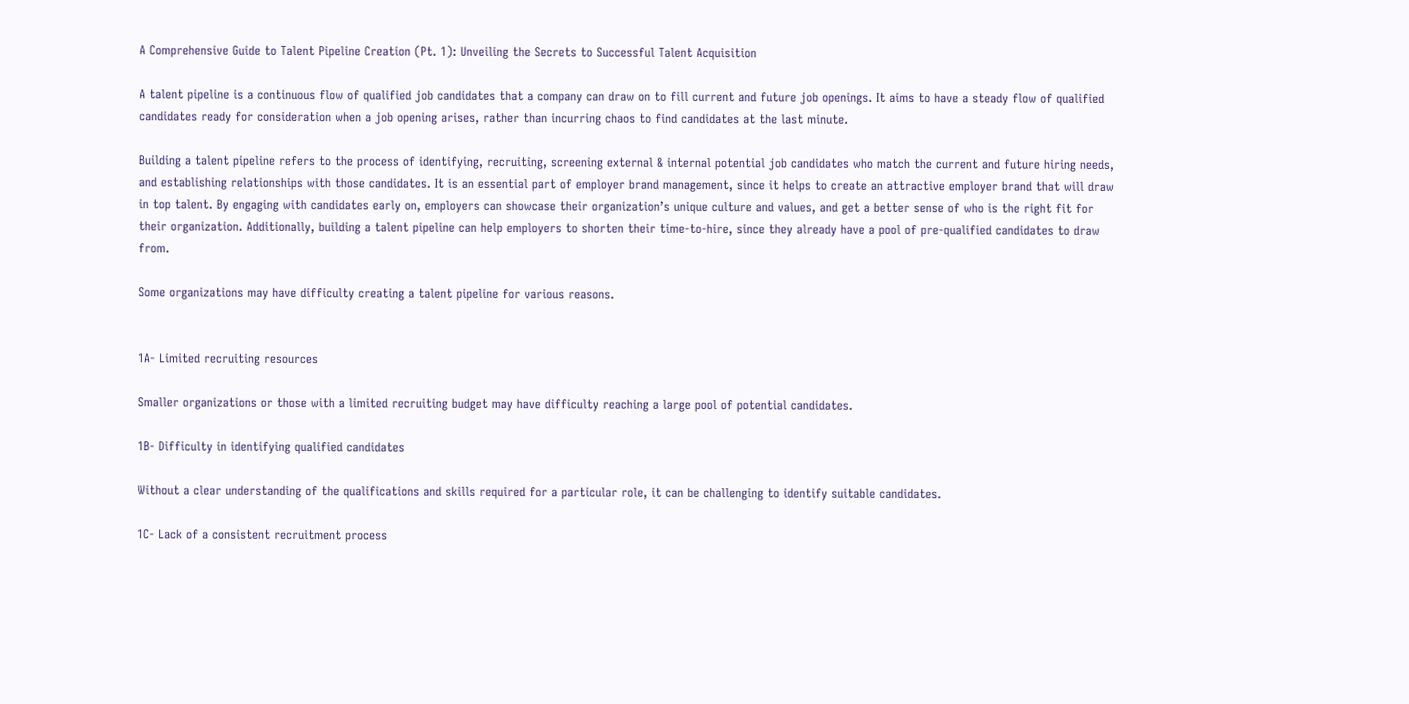A Comprehensive Guide to Talent Pipeline Creation (Pt. 1): Unveiling the Secrets to Successful Talent Acquisition

A talent pipeline is a continuous flow of qualified job candidates that a company can draw on to fill current and future job openings. It aims to have a steady flow of qualified candidates ready for consideration when a job opening arises, rather than incurring chaos to find candidates at the last minute.

Building a talent pipeline refers to the process of identifying, recruiting, screening external & internal potential job candidates who match the current and future hiring needs, and establishing relationships with those candidates. It is an essential part of employer brand management, since it helps to create an attractive employer brand that will draw in top talent. By engaging with candidates early on, employers can showcase their organization’s unique culture and values, and get a better sense of who is the right fit for their organization. Additionally, building a talent pipeline can help employers to shorten their time-to-hire, since they already have a pool of pre-qualified candidates to draw from.

Some organizations may have difficulty creating a talent pipeline for various reasons.


1A- Limited recruiting resources

Smaller organizations or those with a limited recruiting budget may have difficulty reaching a large pool of potential candidates.

1B- Difficulty in identifying qualified candidates

Without a clear understanding of the qualifications and skills required for a particular role, it can be challenging to identify suitable candidates.

1C- Lack of a consistent recruitment process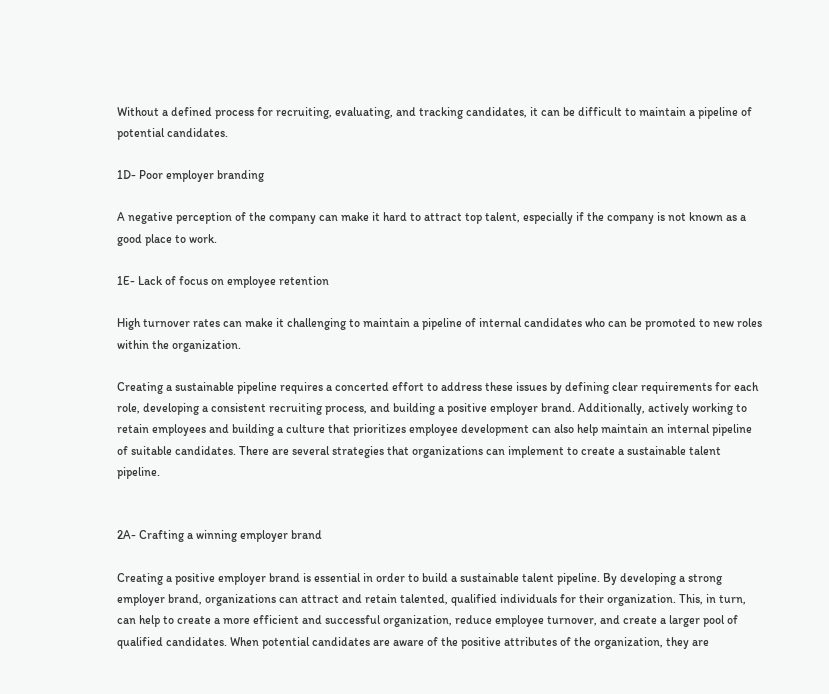Without a defined process for recruiting, evaluating, and tracking candidates, it can be difficult to maintain a pipeline of potential candidates.

1D- Poor employer branding

A negative perception of the company can make it hard to attract top talent, especially if the company is not known as a good place to work.

1E- Lack of focus on employee retention

High turnover rates can make it challenging to maintain a pipeline of internal candidates who can be promoted to new roles within the organization.

Creating a sustainable pipeline requires a concerted effort to address these issues by defining clear requirements for each role, developing a consistent recruiting process, and building a positive employer brand. Additionally, actively working to retain employees and building a culture that prioritizes employee development can also help maintain an internal pipeline of suitable candidates. There are several strategies that organizations can implement to create a sustainable talent pipeline.


2A- Crafting a winning employer brand

Creating a positive employer brand is essential in order to build a sustainable talent pipeline. By developing a strong employer brand, organizations can attract and retain talented, qualified individuals for their organization. This, in turn, can help to create a more efficient and successful organization, reduce employee turnover, and create a larger pool of qualified candidates. When potential candidates are aware of the positive attributes of the organization, they are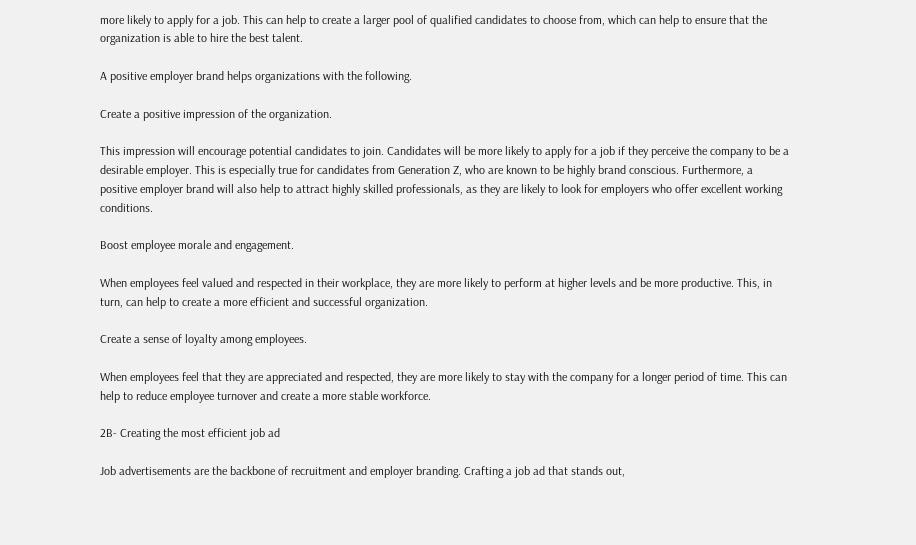more likely to apply for a job. This can help to create a larger pool of qualified candidates to choose from, which can help to ensure that the organization is able to hire the best talent.

A positive employer brand helps organizations with the following.

Create a positive impression of the organization.

This impression will encourage potential candidates to join. Candidates will be more likely to apply for a job if they perceive the company to be a desirable employer. This is especially true for candidates from Generation Z, who are known to be highly brand conscious. Furthermore, a positive employer brand will also help to attract highly skilled professionals, as they are likely to look for employers who offer excellent working conditions.

Boost employee morale and engagement.

When employees feel valued and respected in their workplace, they are more likely to perform at higher levels and be more productive. This, in turn, can help to create a more efficient and successful organization.

Create a sense of loyalty among employees.

When employees feel that they are appreciated and respected, they are more likely to stay with the company for a longer period of time. This can help to reduce employee turnover and create a more stable workforce.

2B- Creating the most efficient job ad

Job advertisements are the backbone of recruitment and employer branding. Crafting a job ad that stands out,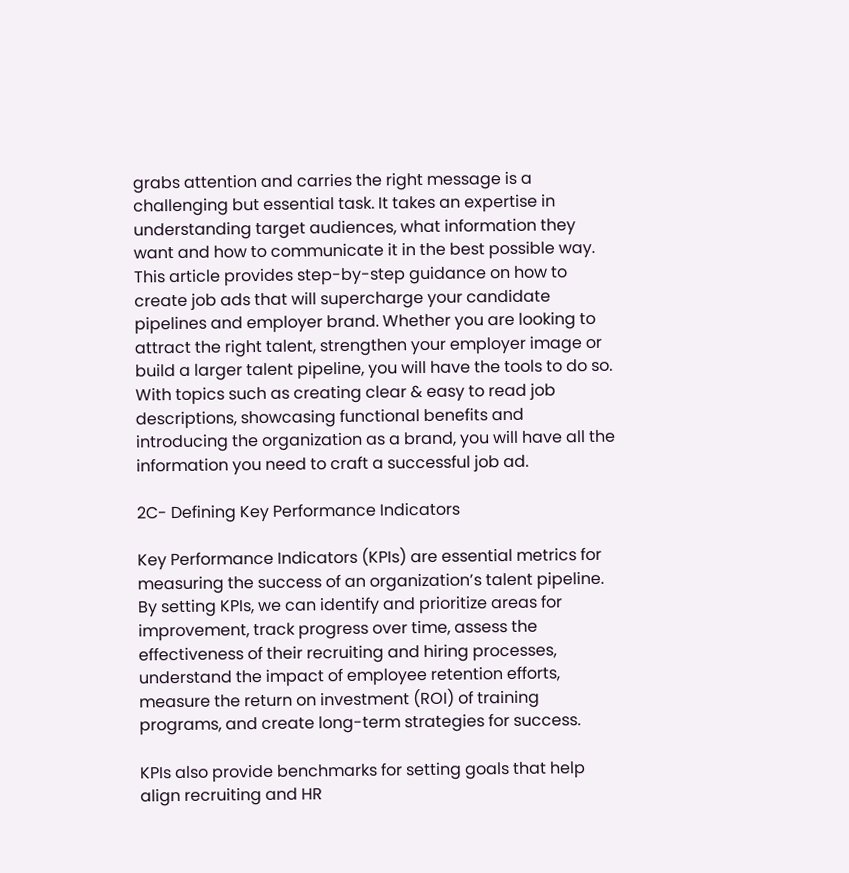grabs attention and carries the right message is a challenging but essential task. It takes an expertise in understanding target audiences, what information they want and how to communicate it in the best possible way. This article provides step-by-step guidance on how to create job ads that will supercharge your candidate pipelines and employer brand. Whether you are looking to attract the right talent, strengthen your employer image or build a larger talent pipeline, you will have the tools to do so. With topics such as creating clear & easy to read job descriptions, showcasing functional benefits and introducing the organization as a brand, you will have all the information you need to craft a successful job ad.

2C- Defining Key Performance Indicators

Key Performance Indicators (KPIs) are essential metrics for measuring the success of an organization’s talent pipeline. By setting KPIs, we can identify and prioritize areas for improvement, track progress over time, assess the effectiveness of their recruiting and hiring processes, understand the impact of employee retention efforts, measure the return on investment (ROI) of training programs, and create long-term strategies for success.

KPIs also provide benchmarks for setting goals that help align recruiting and HR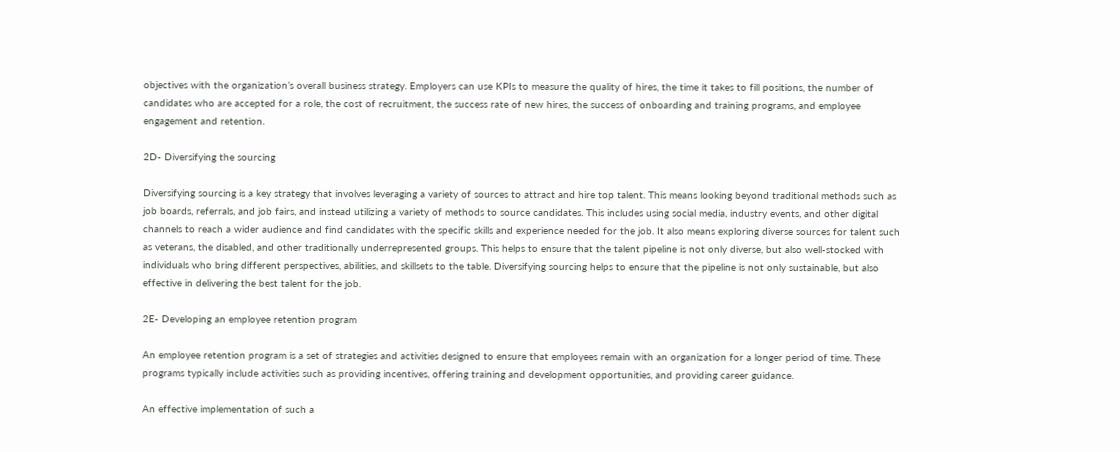objectives with the organization’s overall business strategy. Employers can use KPIs to measure the quality of hires, the time it takes to fill positions, the number of candidates who are accepted for a role, the cost of recruitment, the success rate of new hires, the success of onboarding and training programs, and employee engagement and retention.

2D- Diversifying the sourcing

Diversifying sourcing is a key strategy that involves leveraging a variety of sources to attract and hire top talent. This means looking beyond traditional methods such as job boards, referrals, and job fairs, and instead utilizing a variety of methods to source candidates. This includes using social media, industry events, and other digital channels to reach a wider audience and find candidates with the specific skills and experience needed for the job. It also means exploring diverse sources for talent such as veterans, the disabled, and other traditionally underrepresented groups. This helps to ensure that the talent pipeline is not only diverse, but also well-stocked with individuals who bring different perspectives, abilities, and skillsets to the table. Diversifying sourcing helps to ensure that the pipeline is not only sustainable, but also effective in delivering the best talent for the job.

2E- Developing an employee retention program

An employee retention program is a set of strategies and activities designed to ensure that employees remain with an organization for a longer period of time. These programs typically include activities such as providing incentives, offering training and development opportunities, and providing career guidance.

An effective implementation of such a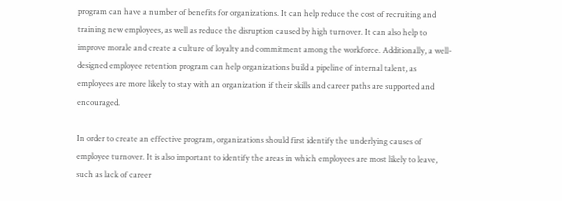program can have a number of benefits for organizations. It can help reduce the cost of recruiting and training new employees, as well as reduce the disruption caused by high turnover. It can also help to improve morale and create a culture of loyalty and commitment among the workforce. Additionally, a well-designed employee retention program can help organizations build a pipeline of internal talent, as employees are more likely to stay with an organization if their skills and career paths are supported and encouraged.

In order to create an effective program, organizations should first identify the underlying causes of employee turnover. It is also important to identify the areas in which employees are most likely to leave, such as lack of career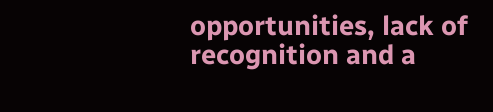opportunities, lack of recognition and a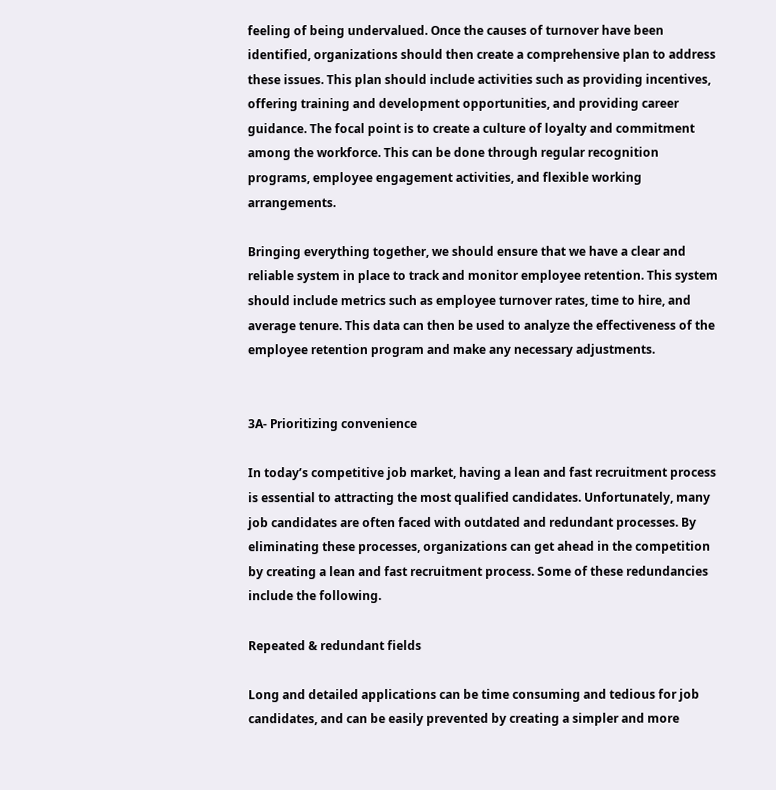feeling of being undervalued. Once the causes of turnover have been identified, organizations should then create a comprehensive plan to address these issues. This plan should include activities such as providing incentives, offering training and development opportunities, and providing career guidance. The focal point is to create a culture of loyalty and commitment among the workforce. This can be done through regular recognition programs, employee engagement activities, and flexible working arrangements.

Bringing everything together, we should ensure that we have a clear and reliable system in place to track and monitor employee retention. This system should include metrics such as employee turnover rates, time to hire, and average tenure. This data can then be used to analyze the effectiveness of the employee retention program and make any necessary adjustments.


3A- Prioritizing convenience

In today’s competitive job market, having a lean and fast recruitment process is essential to attracting the most qualified candidates. Unfortunately, many job candidates are often faced with outdated and redundant processes. By eliminating these processes, organizations can get ahead in the competition by creating a lean and fast recruitment process. Some of these redundancies include the following.

Repeated & redundant fields

Long and detailed applications can be time consuming and tedious for job candidates, and can be easily prevented by creating a simpler and more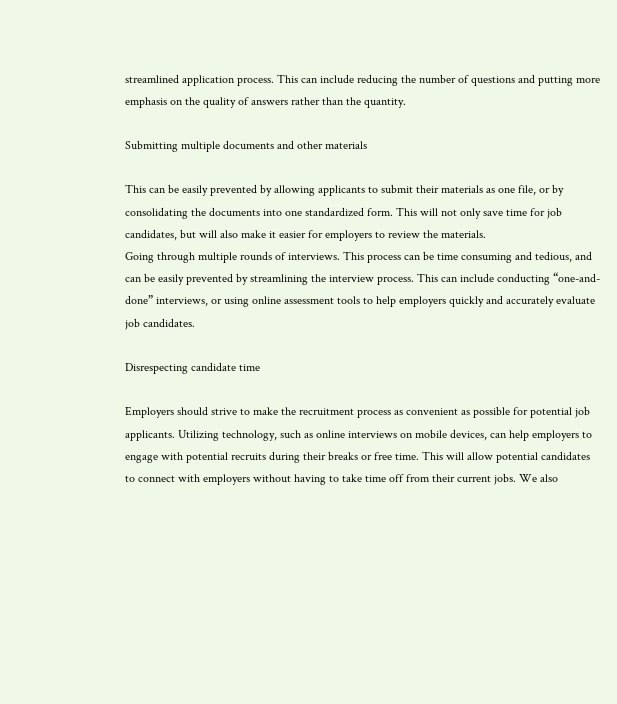streamlined application process. This can include reducing the number of questions and putting more emphasis on the quality of answers rather than the quantity.

Submitting multiple documents and other materials

This can be easily prevented by allowing applicants to submit their materials as one file, or by consolidating the documents into one standardized form. This will not only save time for job candidates, but will also make it easier for employers to review the materials.
Going through multiple rounds of interviews. This process can be time consuming and tedious, and can be easily prevented by streamlining the interview process. This can include conducting “one-and-done” interviews, or using online assessment tools to help employers quickly and accurately evaluate job candidates.

Disrespecting candidate time

Employers should strive to make the recruitment process as convenient as possible for potential job applicants. Utilizing technology, such as online interviews on mobile devices, can help employers to engage with potential recruits during their breaks or free time. This will allow potential candidates to connect with employers without having to take time off from their current jobs. We also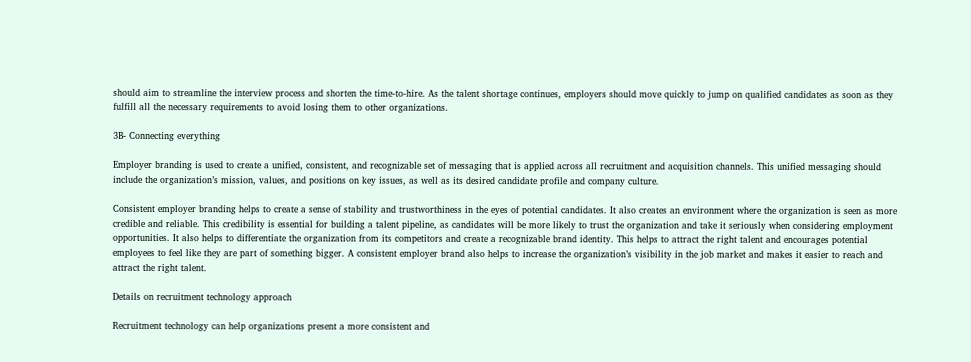should aim to streamline the interview process and shorten the time-to-hire. As the talent shortage continues, employers should move quickly to jump on qualified candidates as soon as they fulfill all the necessary requirements to avoid losing them to other organizations.

3B- Connecting everything

Employer branding is used to create a unified, consistent, and recognizable set of messaging that is applied across all recruitment and acquisition channels. This unified messaging should include the organization’s mission, values, and positions on key issues, as well as its desired candidate profile and company culture.

Consistent employer branding helps to create a sense of stability and trustworthiness in the eyes of potential candidates. It also creates an environment where the organization is seen as more credible and reliable. This credibility is essential for building a talent pipeline, as candidates will be more likely to trust the organization and take it seriously when considering employment opportunities. It also helps to differentiate the organization from its competitors and create a recognizable brand identity. This helps to attract the right talent and encourages potential employees to feel like they are part of something bigger. A consistent employer brand also helps to increase the organization’s visibility in the job market and makes it easier to reach and attract the right talent.

Details on recruitment technology approach

Recruitment technology can help organizations present a more consistent and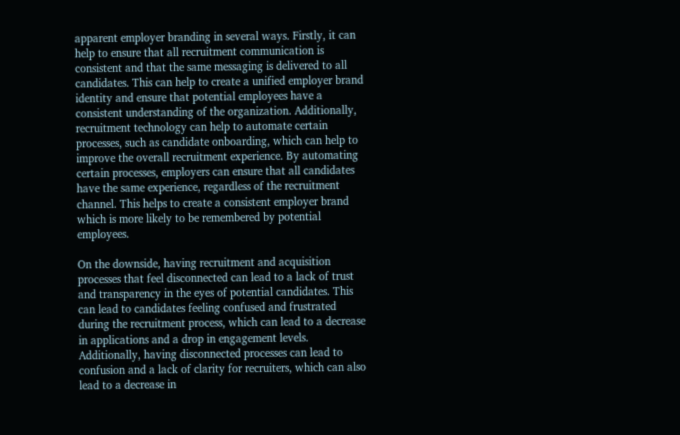apparent employer branding in several ways. Firstly, it can help to ensure that all recruitment communication is consistent and that the same messaging is delivered to all candidates. This can help to create a unified employer brand identity and ensure that potential employees have a consistent understanding of the organization. Additionally, recruitment technology can help to automate certain processes, such as candidate onboarding, which can help to improve the overall recruitment experience. By automating certain processes, employers can ensure that all candidates have the same experience, regardless of the recruitment channel. This helps to create a consistent employer brand which is more likely to be remembered by potential employees.

On the downside, having recruitment and acquisition processes that feel disconnected can lead to a lack of trust and transparency in the eyes of potential candidates. This can lead to candidates feeling confused and frustrated during the recruitment process, which can lead to a decrease in applications and a drop in engagement levels. Additionally, having disconnected processes can lead to confusion and a lack of clarity for recruiters, which can also lead to a decrease in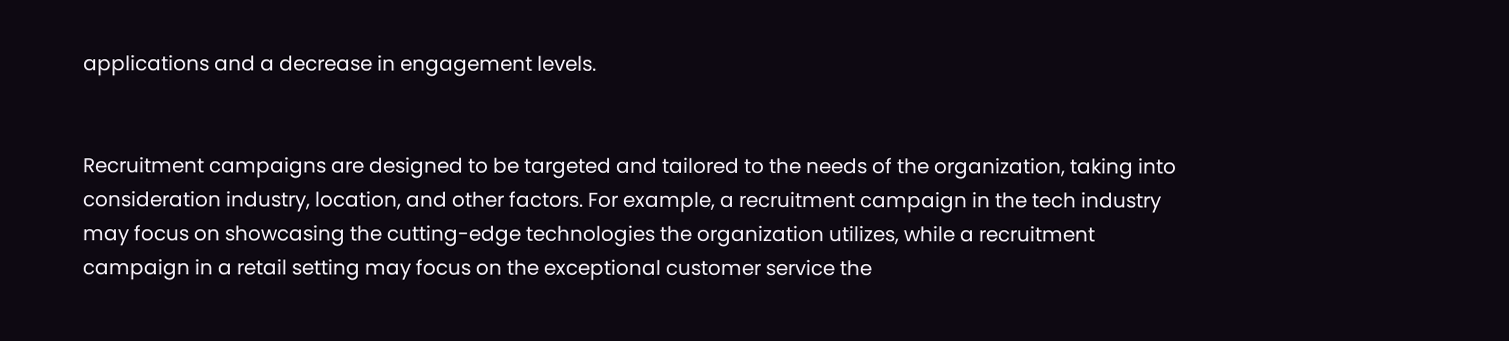applications and a decrease in engagement levels.


Recruitment campaigns are designed to be targeted and tailored to the needs of the organization, taking into consideration industry, location, and other factors. For example, a recruitment campaign in the tech industry may focus on showcasing the cutting-edge technologies the organization utilizes, while a recruitment campaign in a retail setting may focus on the exceptional customer service the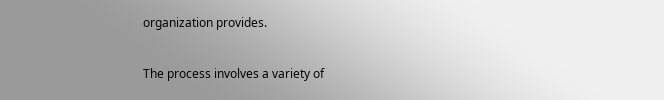organization provides.

The process involves a variety of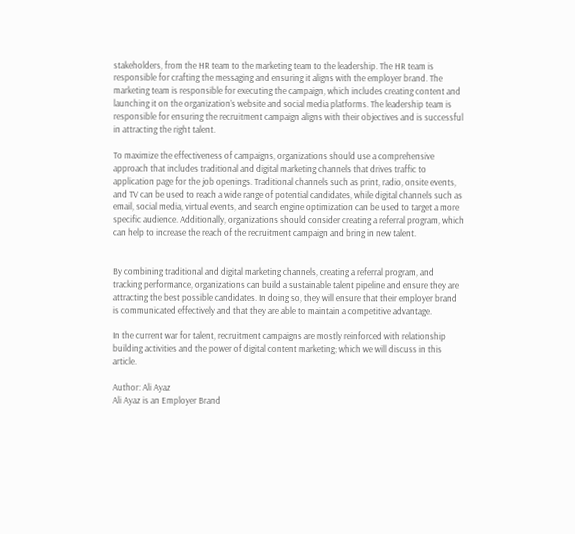stakeholders, from the HR team to the marketing team to the leadership. The HR team is responsible for crafting the messaging and ensuring it aligns with the employer brand. The marketing team is responsible for executing the campaign, which includes creating content and launching it on the organization’s website and social media platforms. The leadership team is responsible for ensuring the recruitment campaign aligns with their objectives and is successful in attracting the right talent.

To maximize the effectiveness of campaigns, organizations should use a comprehensive approach that includes traditional and digital marketing channels that drives traffic to application page for the job openings. Traditional channels such as print, radio, onsite events, and TV can be used to reach a wide range of potential candidates, while digital channels such as email, social media, virtual events, and search engine optimization can be used to target a more specific audience. Additionally, organizations should consider creating a referral program, which can help to increase the reach of the recruitment campaign and bring in new talent.


By combining traditional and digital marketing channels, creating a referral program, and tracking performance, organizations can build a sustainable talent pipeline and ensure they are attracting the best possible candidates. In doing so, they will ensure that their employer brand is communicated effectively and that they are able to maintain a competitive advantage.

In the current war for talent, recruitment campaigns are mostly reinforced with relationship building activities and the power of digital content marketing; which we will discuss in this article.

Author: Ali Ayaz
Ali Ayaz is an Employer Brand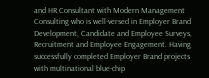and HR Consultant with Modern Management Consulting who is well-versed in Employer Brand Development, Candidate and Employee Surveys, Recruitment and Employee Engagement. Having successfully completed Employer Brand projects with multinational blue-chip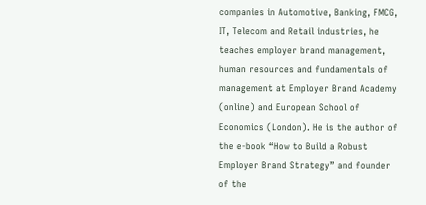companies in Automotive, Banking, FMCG, IT, Telecom and Retail industries, he teaches employer brand management, human resources and fundamentals of management at Employer Brand Academy (online) and European School of Economics (London). He is the author of the e-book “How to Build a Robust Employer Brand Strategy” and founder of the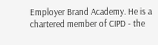Employer Brand Academy. He is a chartered member of CIPD - the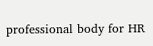professional body for HR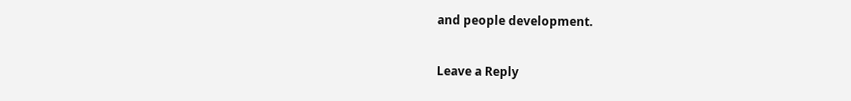and people development.

Leave a Reply